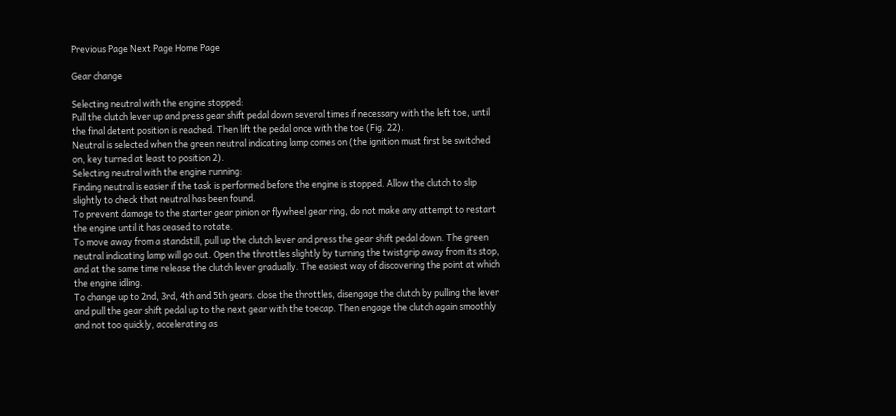Previous Page Next Page Home Page

Gear change

Selecting neutral with the engine stopped:
Pull the clutch lever up and press gear shift pedal down several times if necessary with the left toe, until the final detent position is reached. Then lift the pedal once with the toe (Fig. 22).
Neutral is selected when the green neutral indicating lamp comes on (the ignition must first be switched on, key turned at least to position 2).
Selecting neutral with the engine running:
Finding neutral is easier if the task is performed before the engine is stopped. Allow the clutch to slip slightly to check that neutral has been found.
To prevent damage to the starter gear pinion or flywheel gear ring, do not make any attempt to restart the engine until it has ceased to rotate.
To move away from a standstill, pull up the clutch lever and press the gear shift pedal down. The green neutral indicating lamp will go out. Open the throttles slightly by turning the twistgrip away from its stop, and at the same time release the clutch lever gradually. The easiest way of discovering the point at which the engine idling.
To change up to 2nd, 3rd, 4th and 5th gears. close the throttles, disengage the clutch by pulling the lever and pull the gear shift pedal up to the next gear with the toecap. Then engage the clutch again smoothly and not too quickly, accelerating as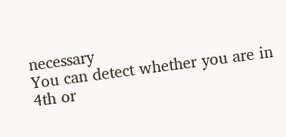necessary
You can detect whether you are in 4th or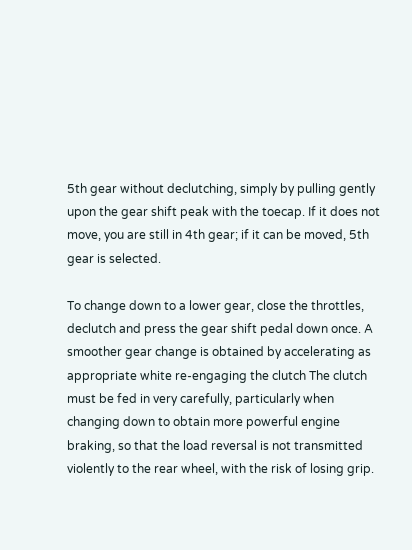5th gear without declutching, simply by pulling gently upon the gear shift peak with the toecap. If it does not move, you are still in 4th gear; if it can be moved, 5th gear is selected.

To change down to a lower gear, close the throttles, declutch and press the gear shift pedal down once. A smoother gear change is obtained by accelerating as appropriate white re-engaging the clutch The clutch must be fed in very carefully, particularly when changing down to obtain more powerful engine braking, so that the load reversal is not transmitted violently to the rear wheel, with the risk of losing grip.